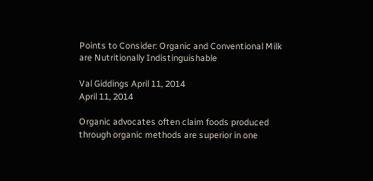Points to Consider: Organic and Conventional Milk are Nutritionally Indistinguishable

Val Giddings April 11, 2014
April 11, 2014

Organic advocates often claim foods produced through organic methods are superior in one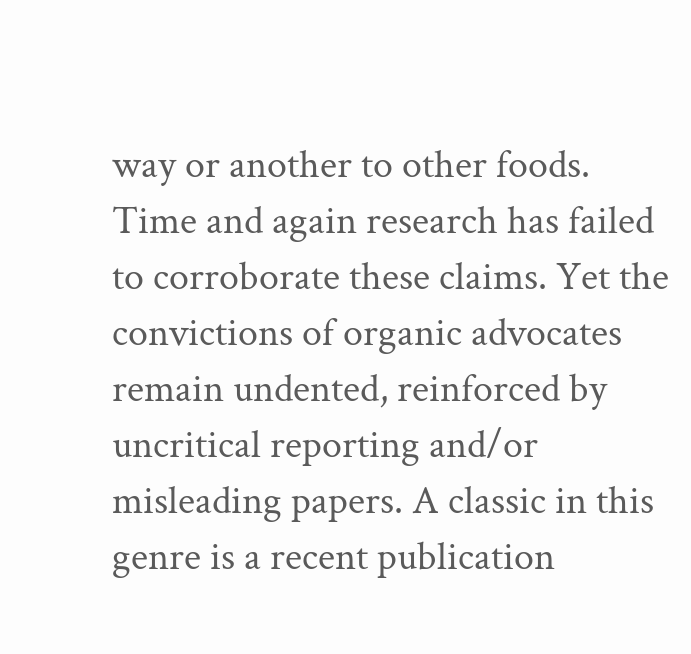way or another to other foods. Time and again research has failed to corroborate these claims. Yet the convictions of organic advocates remain undented, reinforced by uncritical reporting and/or misleading papers. A classic in this genre is a recent publication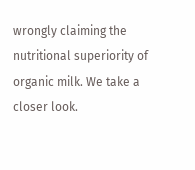wrongly claiming the nutritional superiority of organic milk. We take a closer look.